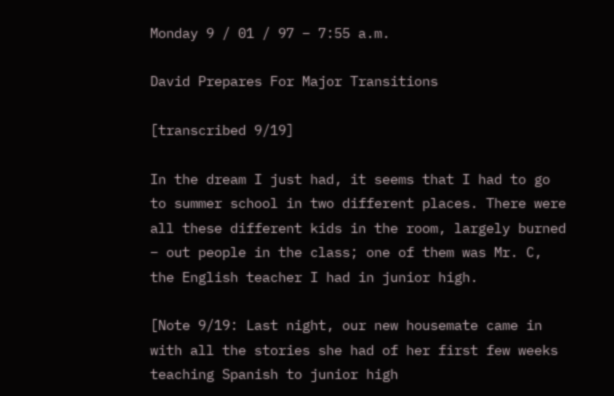Monday 9 / 01 / 97 – 7:55 a.m.

David Prepares For Major Transitions

[transcribed 9/19]

In the dream I just had, it seems that I had to go to summer school in two different places. There were all these different kids in the room, largely burned – out people in the class; one of them was Mr. C, the English teacher I had in junior high.

[Note 9/19: Last night, our new housemate came in with all the stories she had of her first few weeks teaching Spanish to junior high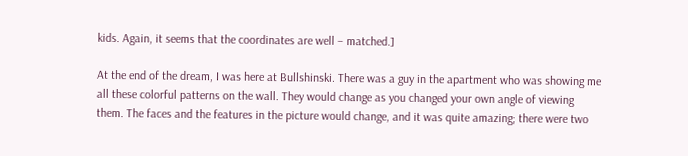kids. Again, it seems that the coordinates are well – matched.]

At the end of the dream, I was here at Bullshinski. There was a guy in the apartment who was showing me all these colorful patterns on the wall. They would change as you changed your own angle of viewing them. The faces and the features in the picture would change, and it was quite amazing; there were two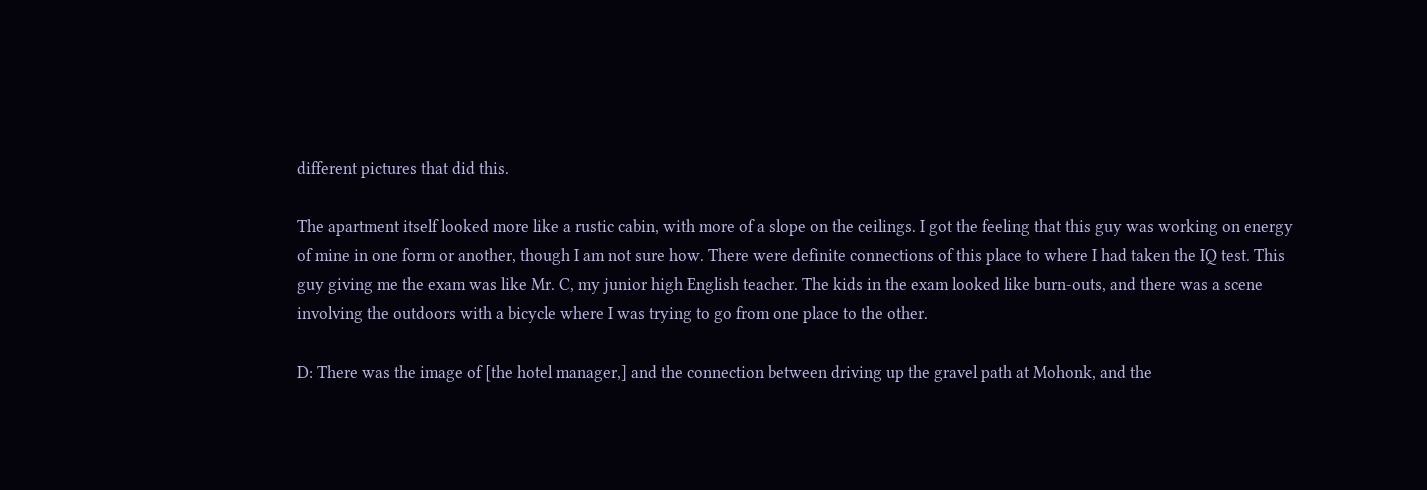different pictures that did this.

The apartment itself looked more like a rustic cabin, with more of a slope on the ceilings. I got the feeling that this guy was working on energy of mine in one form or another, though I am not sure how. There were definite connections of this place to where I had taken the IQ test. This guy giving me the exam was like Mr. C, my junior high English teacher. The kids in the exam looked like burn-outs, and there was a scene involving the outdoors with a bicycle where I was trying to go from one place to the other.

D: There was the image of [the hotel manager,] and the connection between driving up the gravel path at Mohonk, and the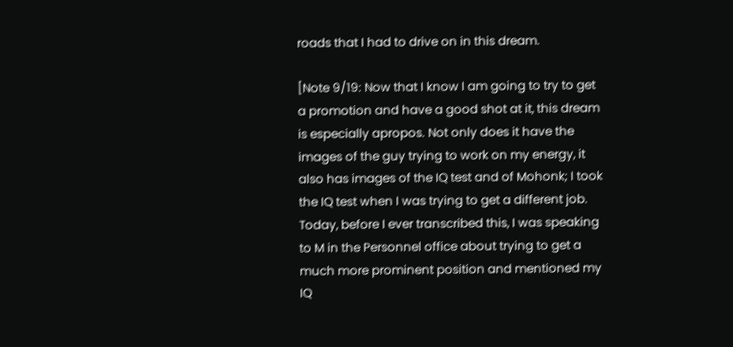roads that I had to drive on in this dream.

[Note 9/19: Now that I know I am going to try to get a promotion and have a good shot at it, this dream is especially apropos. Not only does it have the images of the guy trying to work on my energy, it also has images of the IQ test and of Mohonk; I took the IQ test when I was trying to get a different job. Today, before I ever transcribed this, I was speaking to M in the Personnel office about trying to get a much more prominent position and mentioned my IQ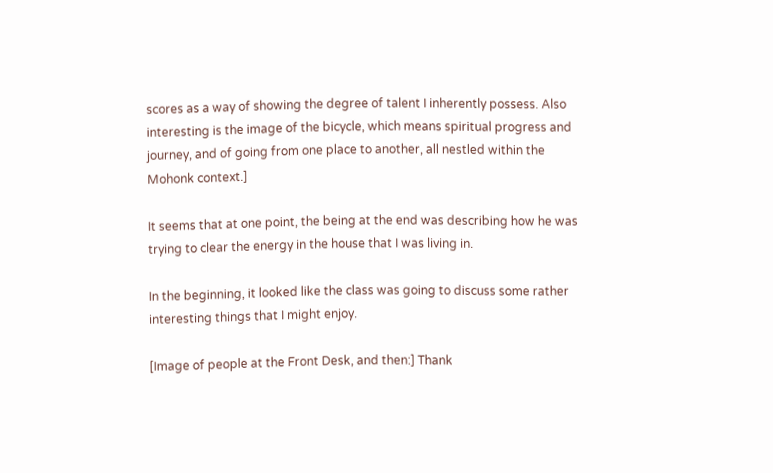scores as a way of showing the degree of talent I inherently possess. Also interesting is the image of the bicycle, which means spiritual progress and journey, and of going from one place to another, all nestled within the Mohonk context.]

It seems that at one point, the being at the end was describing how he was trying to clear the energy in the house that I was living in.

In the beginning, it looked like the class was going to discuss some rather interesting things that I might enjoy.

[Image of people at the Front Desk, and then:] Thank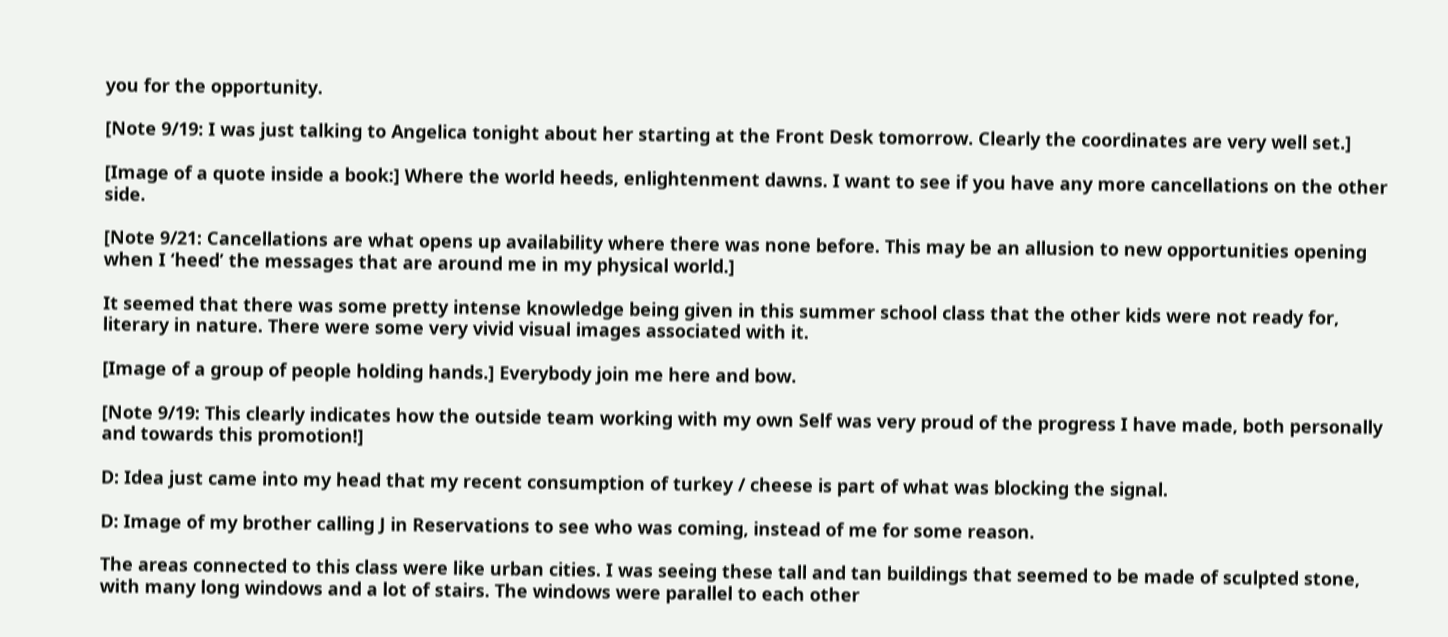you for the opportunity.

[Note 9/19: I was just talking to Angelica tonight about her starting at the Front Desk tomorrow. Clearly the coordinates are very well set.]

[Image of a quote inside a book:] Where the world heeds, enlightenment dawns. I want to see if you have any more cancellations on the other side.

[Note 9/21: Cancellations are what opens up availability where there was none before. This may be an allusion to new opportunities opening when I ‘heed’ the messages that are around me in my physical world.]

It seemed that there was some pretty intense knowledge being given in this summer school class that the other kids were not ready for, literary in nature. There were some very vivid visual images associated with it.

[Image of a group of people holding hands.] Everybody join me here and bow.

[Note 9/19: This clearly indicates how the outside team working with my own Self was very proud of the progress I have made, both personally and towards this promotion!]

D: Idea just came into my head that my recent consumption of turkey / cheese is part of what was blocking the signal.

D: Image of my brother calling J in Reservations to see who was coming, instead of me for some reason.

The areas connected to this class were like urban cities. I was seeing these tall and tan buildings that seemed to be made of sculpted stone, with many long windows and a lot of stairs. The windows were parallel to each other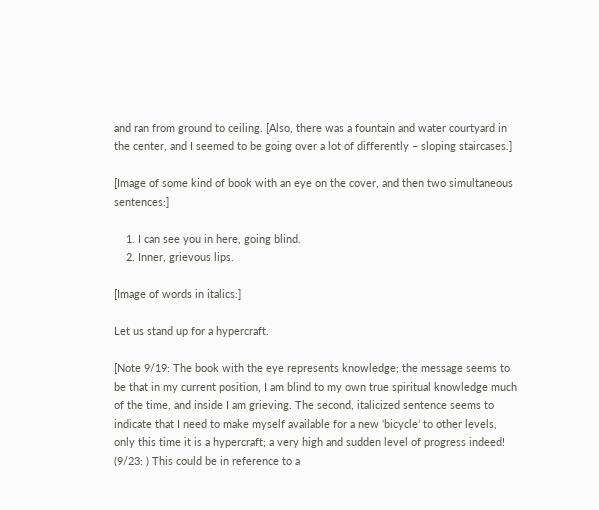and ran from ground to ceiling. [Also, there was a fountain and water courtyard in the center, and I seemed to be going over a lot of differently – sloping staircases.]

[Image of some kind of book with an eye on the cover, and then two simultaneous sentences:]

    1. I can see you in here, going blind.
    2. Inner, grievous lips.

[Image of words in italics:]

Let us stand up for a hypercraft.

[Note 9/19: The book with the eye represents knowledge; the message seems to be that in my current position, I am blind to my own true spiritual knowledge much of the time, and inside I am grieving. The second, italicized sentence seems to indicate that I need to make myself available for a new ‘bicycle’ to other levels, only this time it is a hypercraft; a very high and sudden level of progress indeed! (9/23: ) This could be in reference to a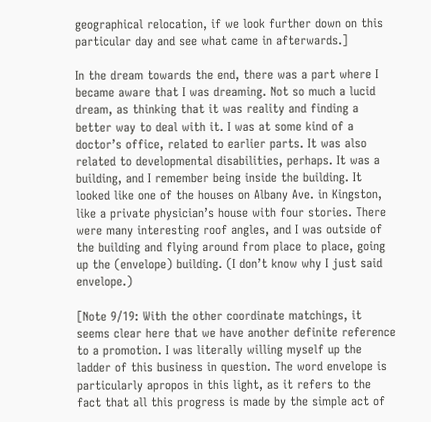geographical relocation, if we look further down on this particular day and see what came in afterwards.]

In the dream towards the end, there was a part where I became aware that I was dreaming. Not so much a lucid dream, as thinking that it was reality and finding a better way to deal with it. I was at some kind of a doctor’s office, related to earlier parts. It was also related to developmental disabilities, perhaps. It was a building, and I remember being inside the building. It looked like one of the houses on Albany Ave. in Kingston, like a private physician’s house with four stories. There were many interesting roof angles, and I was outside of the building and flying around from place to place, going up the (envelope) building. (I don’t know why I just said envelope.)

[Note 9/19: With the other coordinate matchings, it seems clear here that we have another definite reference to a promotion. I was literally willing myself up the ladder of this business in question. The word envelope is particularly apropos in this light, as it refers to the fact that all this progress is made by the simple act of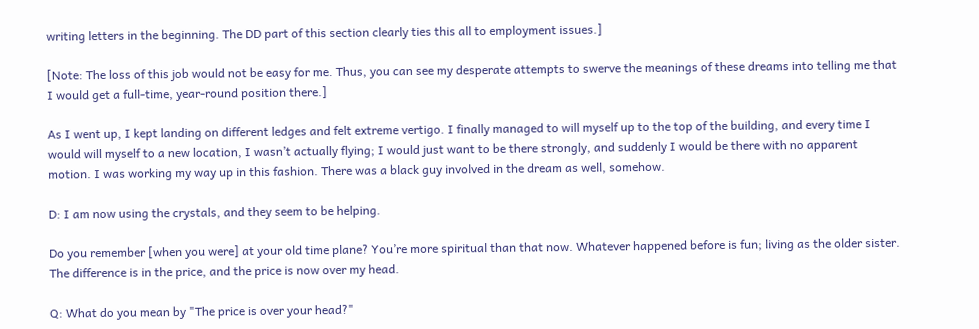writing letters in the beginning. The DD part of this section clearly ties this all to employment issues.]

[Note: The loss of this job would not be easy for me. Thus, you can see my desperate attempts to swerve the meanings of these dreams into telling me that I would get a full-time, year-round position there.]

As I went up, I kept landing on different ledges and felt extreme vertigo. I finally managed to will myself up to the top of the building, and every time I would will myself to a new location, I wasn’t actually flying; I would just want to be there strongly, and suddenly I would be there with no apparent motion. I was working my way up in this fashion. There was a black guy involved in the dream as well, somehow.

D: I am now using the crystals, and they seem to be helping.

Do you remember [when you were] at your old time plane? You’re more spiritual than that now. Whatever happened before is fun; living as the older sister. The difference is in the price, and the price is now over my head.

Q: What do you mean by "The price is over your head?"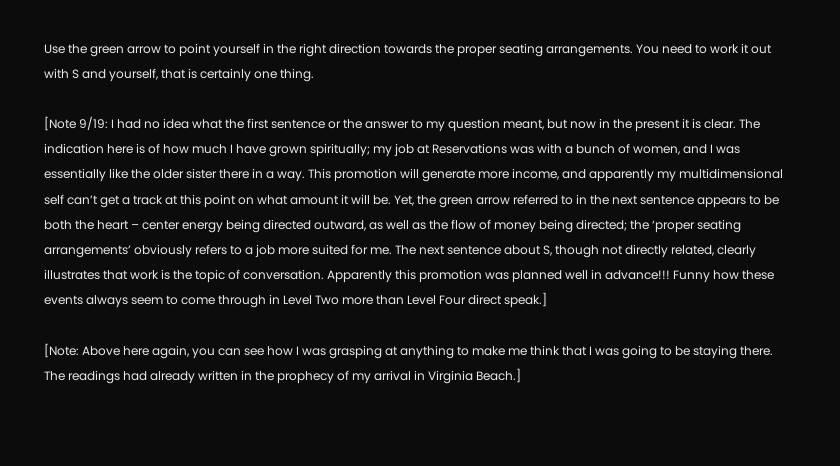Use the green arrow to point yourself in the right direction towards the proper seating arrangements. You need to work it out with S and yourself, that is certainly one thing.

[Note 9/19: I had no idea what the first sentence or the answer to my question meant, but now in the present it is clear. The indication here is of how much I have grown spiritually; my job at Reservations was with a bunch of women, and I was essentially like the older sister there in a way. This promotion will generate more income, and apparently my multidimensional self can’t get a track at this point on what amount it will be. Yet, the green arrow referred to in the next sentence appears to be both the heart – center energy being directed outward, as well as the flow of money being directed; the ‘proper seating arrangements’ obviously refers to a job more suited for me. The next sentence about S, though not directly related, clearly illustrates that work is the topic of conversation. Apparently this promotion was planned well in advance!!! Funny how these events always seem to come through in Level Two more than Level Four direct speak.]

[Note: Above here again, you can see how I was grasping at anything to make me think that I was going to be staying there. The readings had already written in the prophecy of my arrival in Virginia Beach.]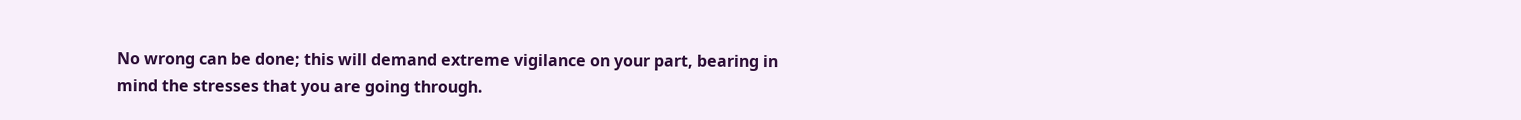No wrong can be done; this will demand extreme vigilance on your part, bearing in mind the stresses that you are going through.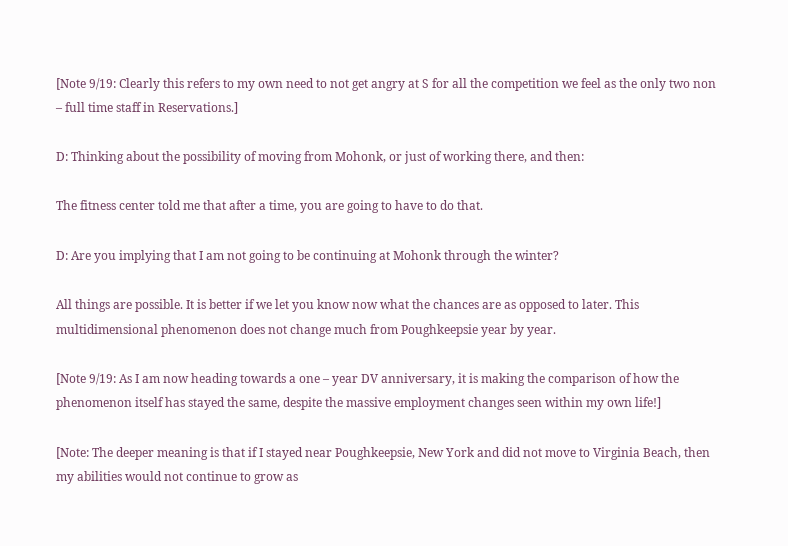[Note 9/19: Clearly this refers to my own need to not get angry at S for all the competition we feel as the only two non – full time staff in Reservations.]

D: Thinking about the possibility of moving from Mohonk, or just of working there, and then:

The fitness center told me that after a time, you are going to have to do that.

D: Are you implying that I am not going to be continuing at Mohonk through the winter?

All things are possible. It is better if we let you know now what the chances are as opposed to later. This multidimensional phenomenon does not change much from Poughkeepsie year by year.

[Note 9/19: As I am now heading towards a one – year DV anniversary, it is making the comparison of how the phenomenon itself has stayed the same, despite the massive employment changes seen within my own life!]

[Note: The deeper meaning is that if I stayed near Poughkeepsie, New York and did not move to Virginia Beach, then my abilities would not continue to grow as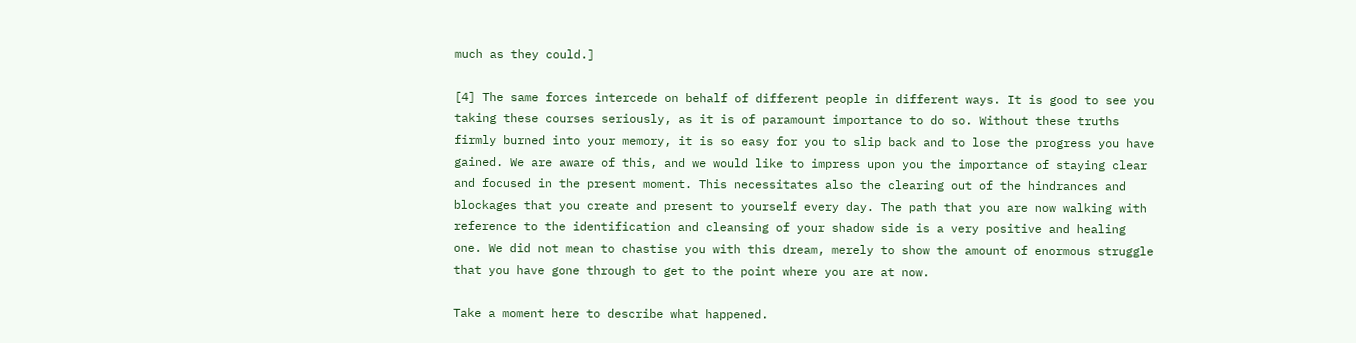much as they could.]

[4] The same forces intercede on behalf of different people in different ways. It is good to see you taking these courses seriously, as it is of paramount importance to do so. Without these truths firmly burned into your memory, it is so easy for you to slip back and to lose the progress you have gained. We are aware of this, and we would like to impress upon you the importance of staying clear and focused in the present moment. This necessitates also the clearing out of the hindrances and blockages that you create and present to yourself every day. The path that you are now walking with reference to the identification and cleansing of your shadow side is a very positive and healing one. We did not mean to chastise you with this dream, merely to show the amount of enormous struggle that you have gone through to get to the point where you are at now.

Take a moment here to describe what happened.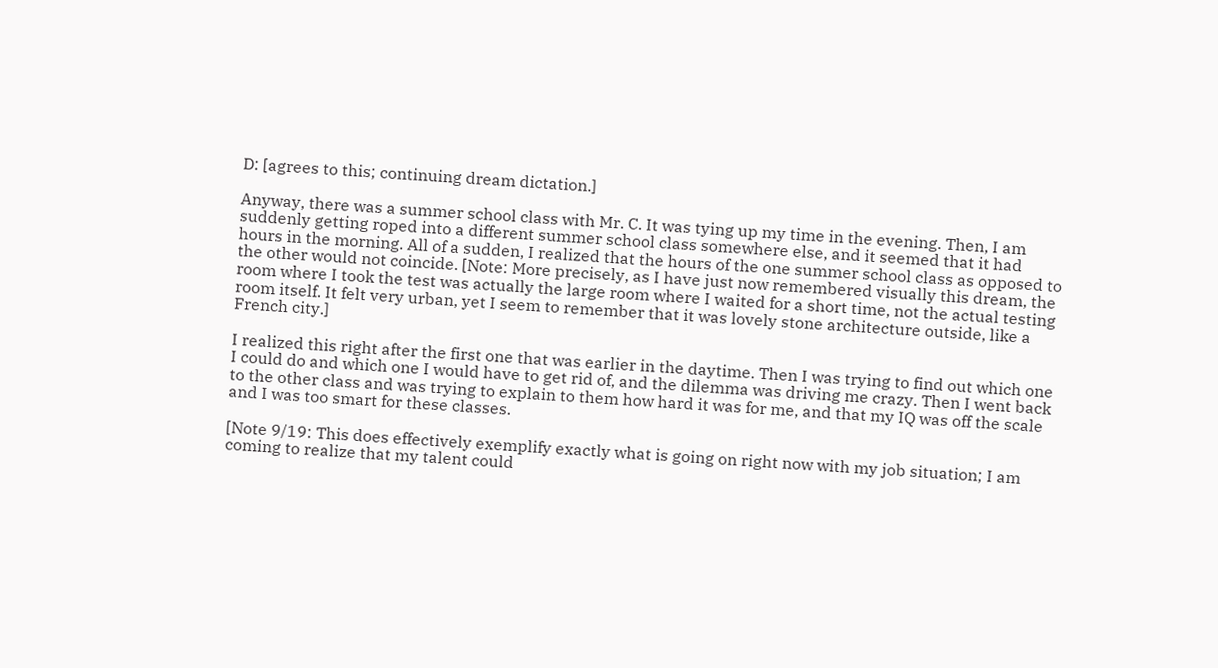D: [agrees to this; continuing dream dictation.]

Anyway, there was a summer school class with Mr. C. It was tying up my time in the evening. Then, I am suddenly getting roped into a different summer school class somewhere else, and it seemed that it had hours in the morning. All of a sudden, I realized that the hours of the one summer school class as opposed to the other would not coincide. [Note: More precisely, as I have just now remembered visually this dream, the room where I took the test was actually the large room where I waited for a short time, not the actual testing room itself. It felt very urban, yet I seem to remember that it was lovely stone architecture outside, like a French city.]

I realized this right after the first one that was earlier in the daytime. Then I was trying to find out which one I could do and which one I would have to get rid of, and the dilemma was driving me crazy. Then I went back to the other class and was trying to explain to them how hard it was for me, and that my IQ was off the scale and I was too smart for these classes.

[Note 9/19: This does effectively exemplify exactly what is going on right now with my job situation; I am coming to realize that my talent could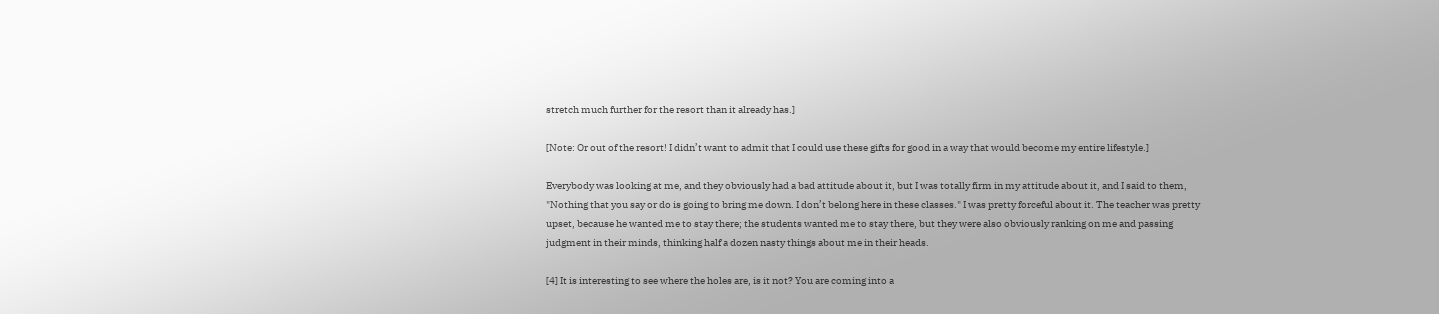stretch much further for the resort than it already has.]

[Note: Or out of the resort! I didn’t want to admit that I could use these gifts for good in a way that would become my entire lifestyle.]

Everybody was looking at me, and they obviously had a bad attitude about it, but I was totally firm in my attitude about it, and I said to them, "Nothing that you say or do is going to bring me down. I don’t belong here in these classes." I was pretty forceful about it. The teacher was pretty upset, because he wanted me to stay there; the students wanted me to stay there, but they were also obviously ranking on me and passing judgment in their minds, thinking half a dozen nasty things about me in their heads.

[4] It is interesting to see where the holes are, is it not? You are coming into a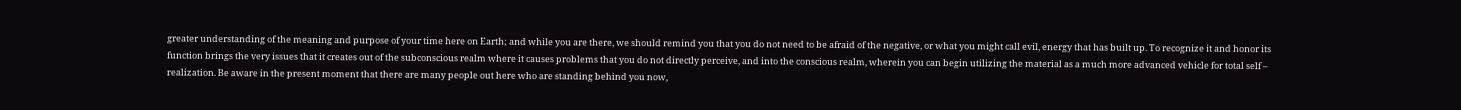greater understanding of the meaning and purpose of your time here on Earth; and while you are there, we should remind you that you do not need to be afraid of the negative, or what you might call evil, energy that has built up. To recognize it and honor its function brings the very issues that it creates out of the subconscious realm where it causes problems that you do not directly perceive, and into the conscious realm, wherein you can begin utilizing the material as a much more advanced vehicle for total self – realization. Be aware in the present moment that there are many people out here who are standing behind you now,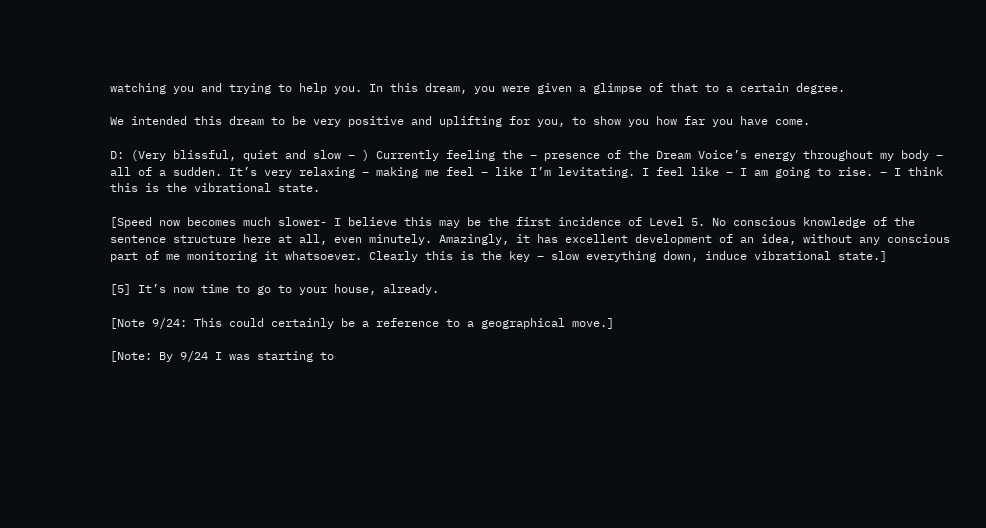watching you and trying to help you. In this dream, you were given a glimpse of that to a certain degree.

We intended this dream to be very positive and uplifting for you, to show you how far you have come.

D: (Very blissful, quiet and slow – ) Currently feeling the – presence of the Dream Voice’s energy throughout my body – all of a sudden. It’s very relaxing – making me feel – like I’m levitating. I feel like – I am going to rise. – I think this is the vibrational state.

[Speed now becomes much slower- I believe this may be the first incidence of Level 5. No conscious knowledge of the sentence structure here at all, even minutely. Amazingly, it has excellent development of an idea, without any conscious part of me monitoring it whatsoever. Clearly this is the key – slow everything down, induce vibrational state.]

[5] It’s now time to go to your house, already.

[Note 9/24: This could certainly be a reference to a geographical move.]

[Note: By 9/24 I was starting to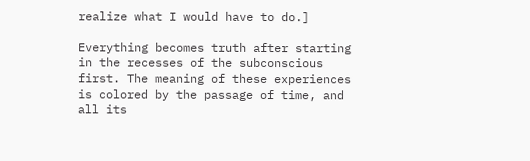realize what I would have to do.]

Everything becomes truth after starting in the recesses of the subconscious first. The meaning of these experiences is colored by the passage of time, and all its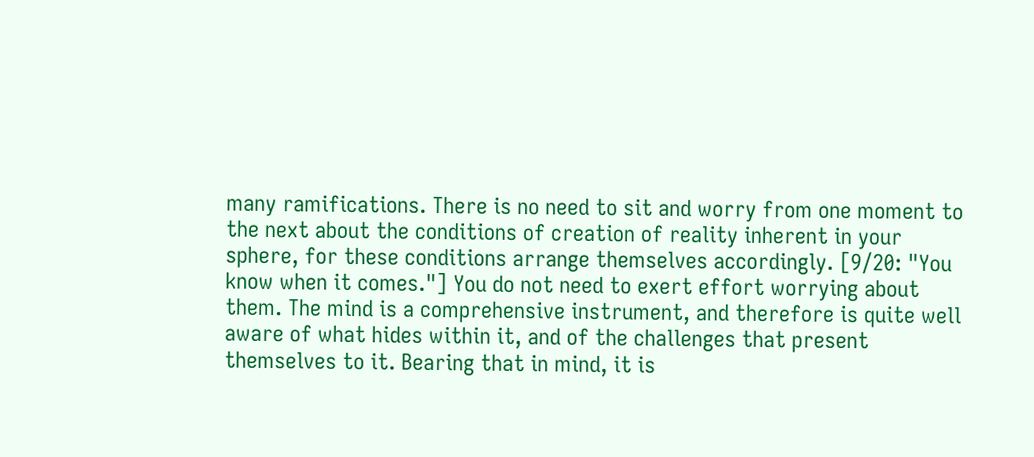many ramifications. There is no need to sit and worry from one moment to the next about the conditions of creation of reality inherent in your sphere, for these conditions arrange themselves accordingly. [9/20: "You know when it comes."] You do not need to exert effort worrying about them. The mind is a comprehensive instrument, and therefore is quite well aware of what hides within it, and of the challenges that present themselves to it. Bearing that in mind, it is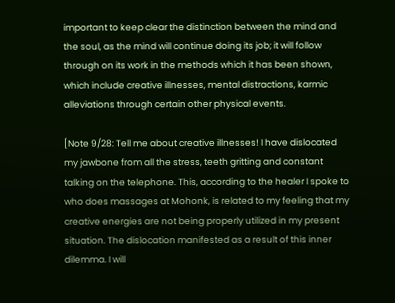important to keep clear the distinction between the mind and the soul, as the mind will continue doing its job; it will follow through on its work in the methods which it has been shown, which include creative illnesses, mental distractions, karmic alleviations through certain other physical events.

[Note 9/28: Tell me about creative illnesses! I have dislocated my jawbone from all the stress, teeth gritting and constant talking on the telephone. This, according to the healer I spoke to who does massages at Mohonk, is related to my feeling that my creative energies are not being properly utilized in my present situation. The dislocation manifested as a result of this inner dilemma. I will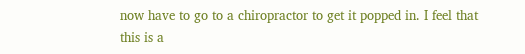now have to go to a chiropractor to get it popped in. I feel that this is a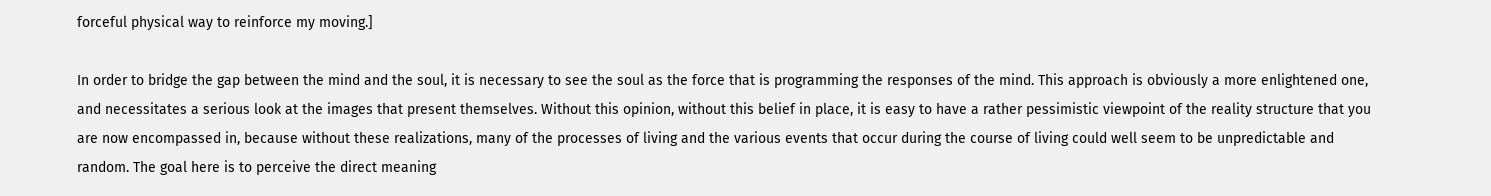forceful physical way to reinforce my moving.]

In order to bridge the gap between the mind and the soul, it is necessary to see the soul as the force that is programming the responses of the mind. This approach is obviously a more enlightened one, and necessitates a serious look at the images that present themselves. Without this opinion, without this belief in place, it is easy to have a rather pessimistic viewpoint of the reality structure that you are now encompassed in, because without these realizations, many of the processes of living and the various events that occur during the course of living could well seem to be unpredictable and random. The goal here is to perceive the direct meaning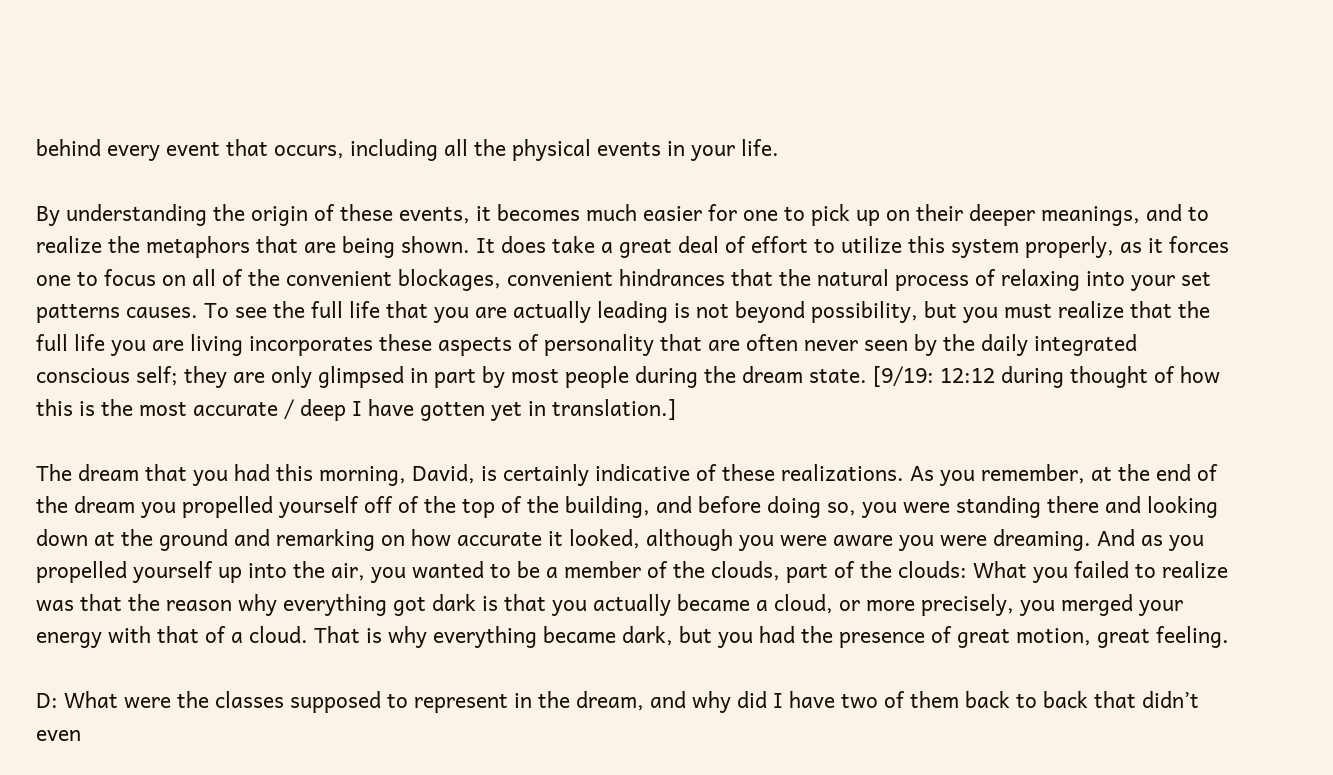behind every event that occurs, including all the physical events in your life.

By understanding the origin of these events, it becomes much easier for one to pick up on their deeper meanings, and to realize the metaphors that are being shown. It does take a great deal of effort to utilize this system properly, as it forces one to focus on all of the convenient blockages, convenient hindrances that the natural process of relaxing into your set patterns causes. To see the full life that you are actually leading is not beyond possibility, but you must realize that the full life you are living incorporates these aspects of personality that are often never seen by the daily integrated conscious self; they are only glimpsed in part by most people during the dream state. [9/19: 12:12 during thought of how this is the most accurate / deep I have gotten yet in translation.]

The dream that you had this morning, David, is certainly indicative of these realizations. As you remember, at the end of the dream you propelled yourself off of the top of the building, and before doing so, you were standing there and looking down at the ground and remarking on how accurate it looked, although you were aware you were dreaming. And as you propelled yourself up into the air, you wanted to be a member of the clouds, part of the clouds: What you failed to realize was that the reason why everything got dark is that you actually became a cloud, or more precisely, you merged your energy with that of a cloud. That is why everything became dark, but you had the presence of great motion, great feeling.

D: What were the classes supposed to represent in the dream, and why did I have two of them back to back that didn’t even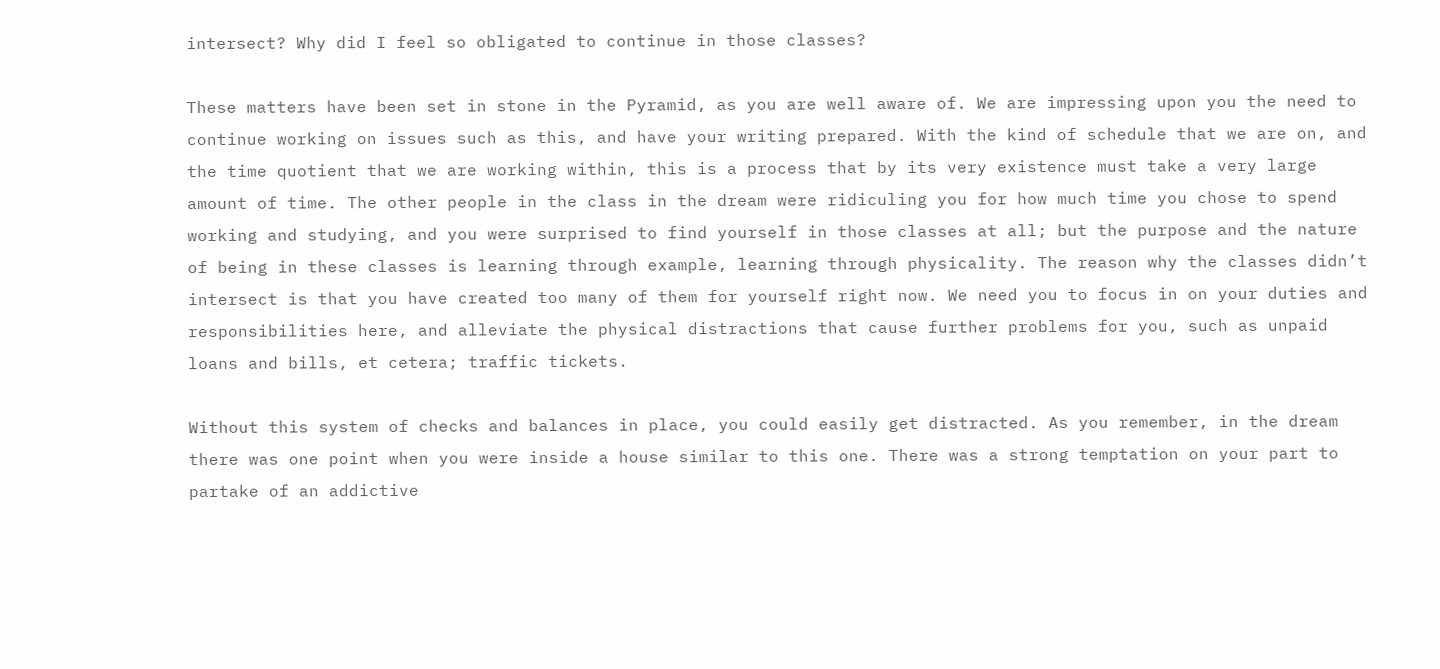intersect? Why did I feel so obligated to continue in those classes?

These matters have been set in stone in the Pyramid, as you are well aware of. We are impressing upon you the need to continue working on issues such as this, and have your writing prepared. With the kind of schedule that we are on, and the time quotient that we are working within, this is a process that by its very existence must take a very large amount of time. The other people in the class in the dream were ridiculing you for how much time you chose to spend working and studying, and you were surprised to find yourself in those classes at all; but the purpose and the nature of being in these classes is learning through example, learning through physicality. The reason why the classes didn’t intersect is that you have created too many of them for yourself right now. We need you to focus in on your duties and responsibilities here, and alleviate the physical distractions that cause further problems for you, such as unpaid loans and bills, et cetera; traffic tickets.

Without this system of checks and balances in place, you could easily get distracted. As you remember, in the dream there was one point when you were inside a house similar to this one. There was a strong temptation on your part to partake of an addictive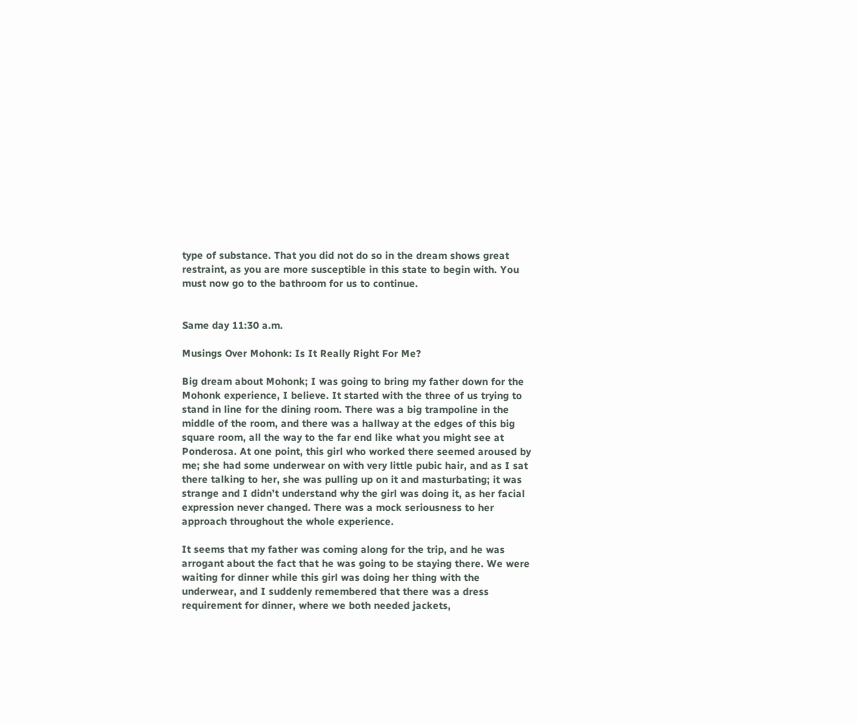type of substance. That you did not do so in the dream shows great restraint, as you are more susceptible in this state to begin with. You must now go to the bathroom for us to continue.


Same day 11:30 a.m.

Musings Over Mohonk: Is It Really Right For Me?

Big dream about Mohonk; I was going to bring my father down for the Mohonk experience, I believe. It started with the three of us trying to stand in line for the dining room. There was a big trampoline in the middle of the room, and there was a hallway at the edges of this big square room, all the way to the far end like what you might see at Ponderosa. At one point, this girl who worked there seemed aroused by me; she had some underwear on with very little pubic hair, and as I sat there talking to her, she was pulling up on it and masturbating; it was strange and I didn’t understand why the girl was doing it, as her facial expression never changed. There was a mock seriousness to her approach throughout the whole experience.

It seems that my father was coming along for the trip, and he was arrogant about the fact that he was going to be staying there. We were waiting for dinner while this girl was doing her thing with the underwear, and I suddenly remembered that there was a dress requirement for dinner, where we both needed jackets,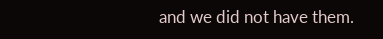and we did not have them.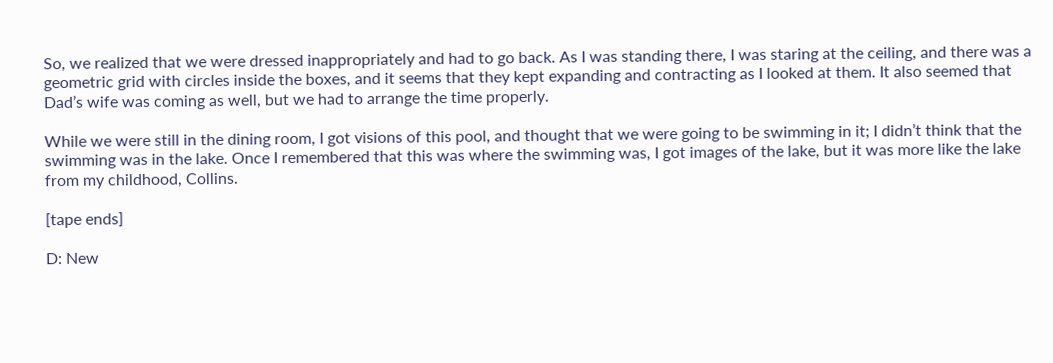So, we realized that we were dressed inappropriately and had to go back. As I was standing there, I was staring at the ceiling, and there was a geometric grid with circles inside the boxes, and it seems that they kept expanding and contracting as I looked at them. It also seemed that Dad’s wife was coming as well, but we had to arrange the time properly.

While we were still in the dining room, I got visions of this pool, and thought that we were going to be swimming in it; I didn’t think that the swimming was in the lake. Once I remembered that this was where the swimming was, I got images of the lake, but it was more like the lake from my childhood, Collins.

[tape ends]

D: New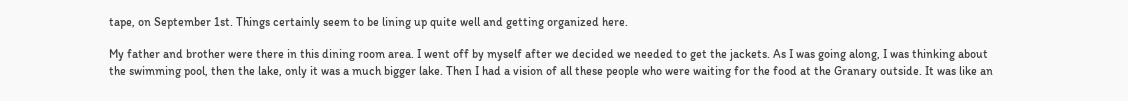tape, on September 1st. Things certainly seem to be lining up quite well and getting organized here.

My father and brother were there in this dining room area. I went off by myself after we decided we needed to get the jackets. As I was going along, I was thinking about the swimming pool, then the lake, only it was a much bigger lake. Then I had a vision of all these people who were waiting for the food at the Granary outside. It was like an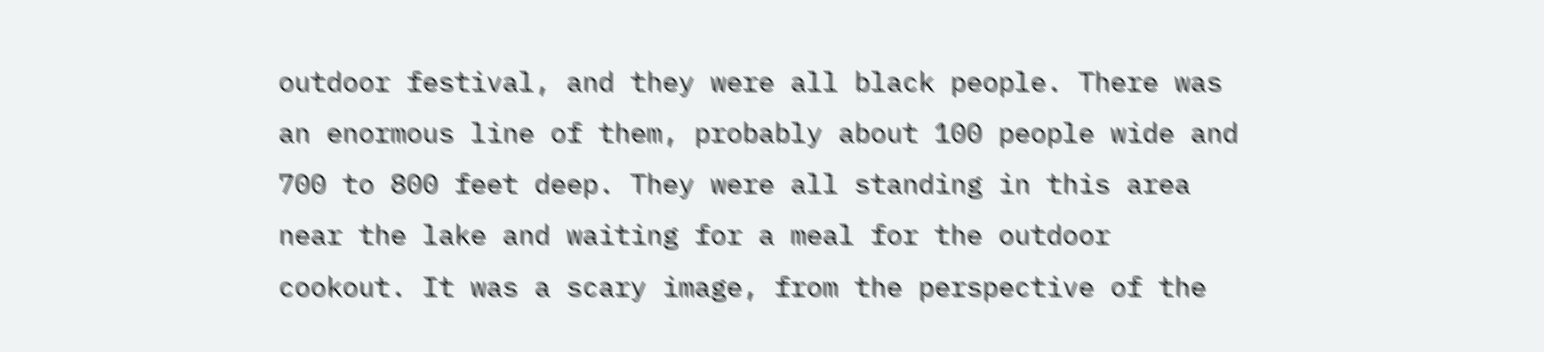outdoor festival, and they were all black people. There was an enormous line of them, probably about 100 people wide and 700 to 800 feet deep. They were all standing in this area near the lake and waiting for a meal for the outdoor cookout. It was a scary image, from the perspective of the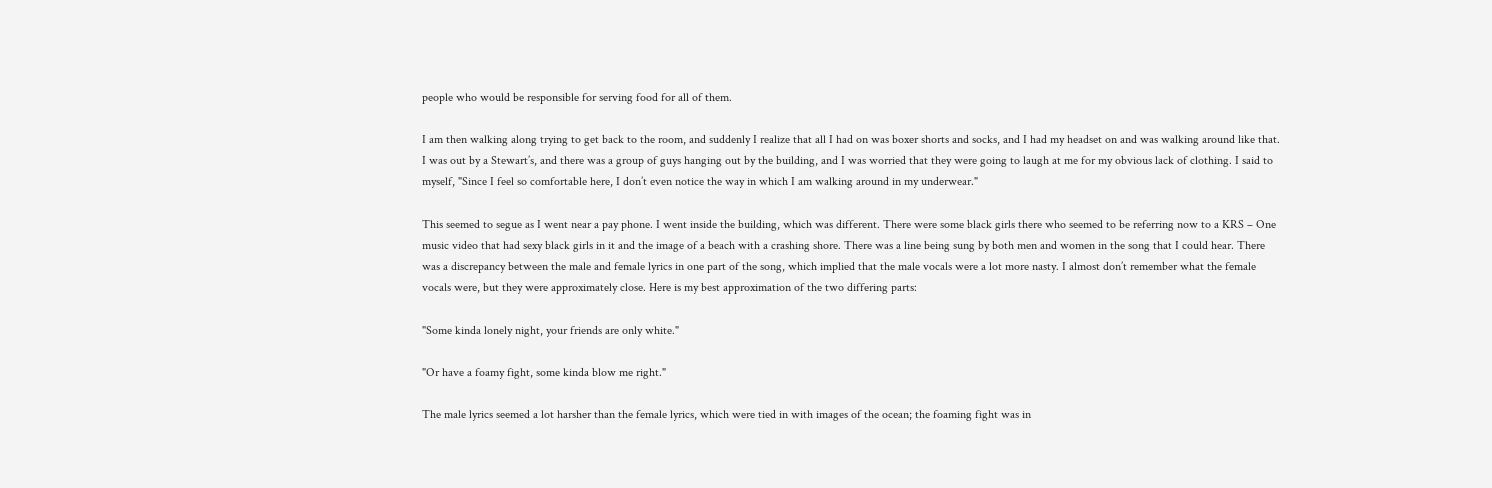people who would be responsible for serving food for all of them.

I am then walking along trying to get back to the room, and suddenly I realize that all I had on was boxer shorts and socks, and I had my headset on and was walking around like that. I was out by a Stewart’s, and there was a group of guys hanging out by the building, and I was worried that they were going to laugh at me for my obvious lack of clothing. I said to myself, "Since I feel so comfortable here, I don’t even notice the way in which I am walking around in my underwear."

This seemed to segue as I went near a pay phone. I went inside the building, which was different. There were some black girls there who seemed to be referring now to a KRS – One music video that had sexy black girls in it and the image of a beach with a crashing shore. There was a line being sung by both men and women in the song that I could hear. There was a discrepancy between the male and female lyrics in one part of the song, which implied that the male vocals were a lot more nasty. I almost don’t remember what the female vocals were, but they were approximately close. Here is my best approximation of the two differing parts:

"Some kinda lonely night, your friends are only white."

"Or have a foamy fight, some kinda blow me right."

The male lyrics seemed a lot harsher than the female lyrics, which were tied in with images of the ocean; the foaming fight was in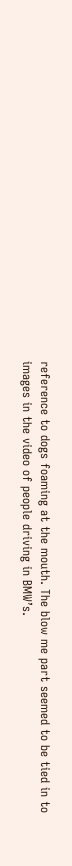reference to dogs foaming at the mouth. The blow me part seemed to be tied in to images in the video of people driving in BMW’s.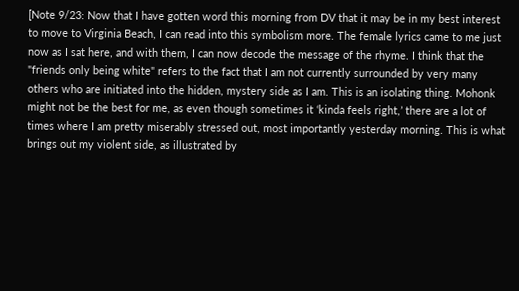[Note 9/23: Now that I have gotten word this morning from DV that it may be in my best interest to move to Virginia Beach, I can read into this symbolism more. The female lyrics came to me just now as I sat here, and with them, I can now decode the message of the rhyme. I think that the "friends only being white" refers to the fact that I am not currently surrounded by very many others who are initiated into the hidden, mystery side as I am. This is an isolating thing. Mohonk might not be the best for me, as even though sometimes it ‘kinda feels right,’ there are a lot of times where I am pretty miserably stressed out, most importantly yesterday morning. This is what brings out my violent side, as illustrated by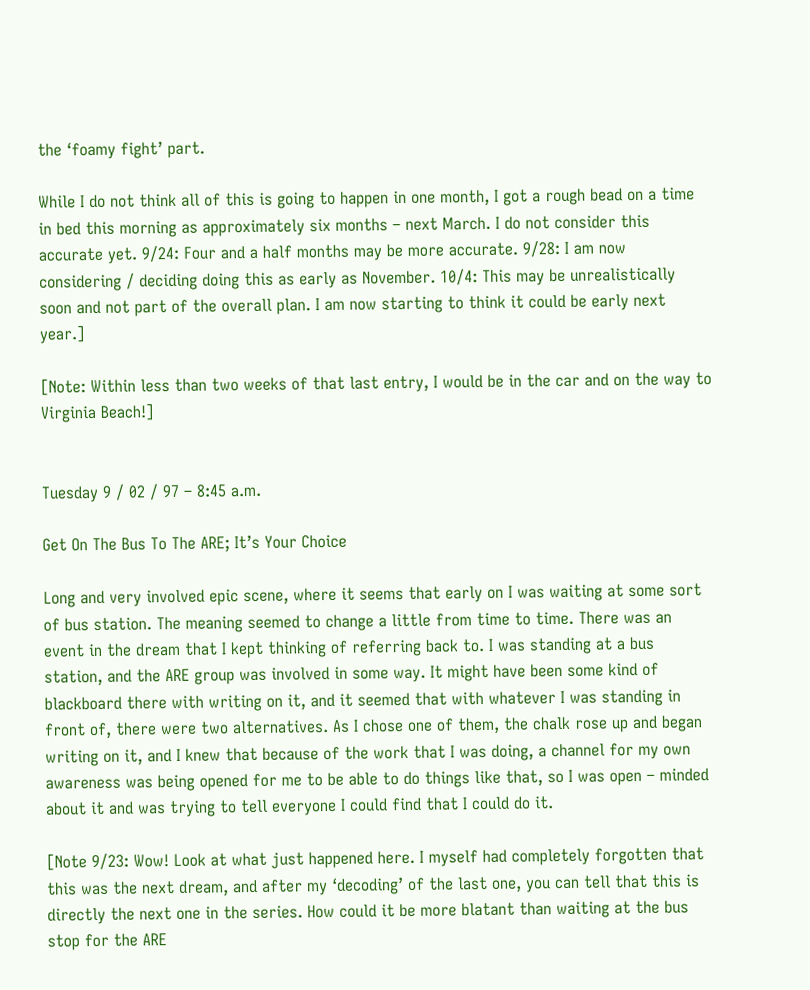the ‘foamy fight’ part.

While I do not think all of this is going to happen in one month, I got a rough bead on a time in bed this morning as approximately six months – next March. I do not consider this accurate yet. 9/24: Four and a half months may be more accurate. 9/28: I am now considering / deciding doing this as early as November. 10/4: This may be unrealistically soon and not part of the overall plan. I am now starting to think it could be early next year.]

[Note: Within less than two weeks of that last entry, I would be in the car and on the way to Virginia Beach!]


Tuesday 9 / 02 / 97 – 8:45 a.m.

Get On The Bus To The ARE; It’s Your Choice

Long and very involved epic scene, where it seems that early on I was waiting at some sort of bus station. The meaning seemed to change a little from time to time. There was an event in the dream that I kept thinking of referring back to. I was standing at a bus station, and the ARE group was involved in some way. It might have been some kind of blackboard there with writing on it, and it seemed that with whatever I was standing in front of, there were two alternatives. As I chose one of them, the chalk rose up and began writing on it, and I knew that because of the work that I was doing, a channel for my own awareness was being opened for me to be able to do things like that, so I was open – minded about it and was trying to tell everyone I could find that I could do it.

[Note 9/23: Wow! Look at what just happened here. I myself had completely forgotten that this was the next dream, and after my ‘decoding’ of the last one, you can tell that this is directly the next one in the series. How could it be more blatant than waiting at the bus stop for the ARE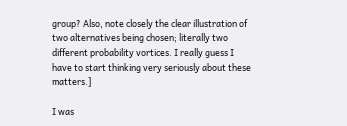group? Also, note closely the clear illustration of two alternatives being chosen; literally two different probability vortices. I really guess I have to start thinking very seriously about these matters.]

I was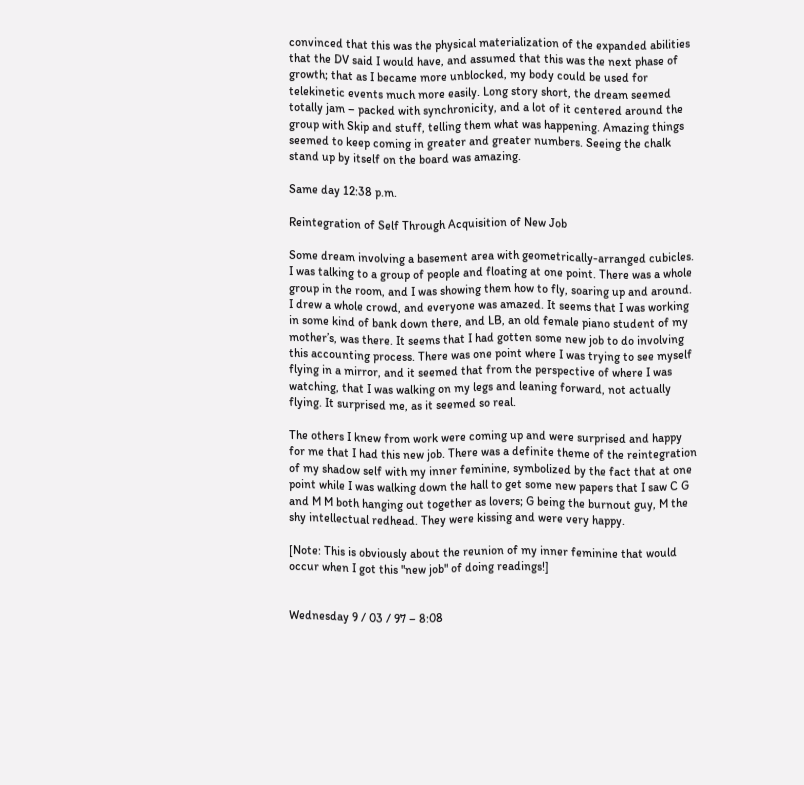convinced that this was the physical materialization of the expanded abilities that the DV said I would have, and assumed that this was the next phase of growth; that as I became more unblocked, my body could be used for telekinetic events much more easily. Long story short, the dream seemed totally jam – packed with synchronicity, and a lot of it centered around the group with Skip and stuff, telling them what was happening. Amazing things seemed to keep coming in greater and greater numbers. Seeing the chalk stand up by itself on the board was amazing.

Same day 12:38 p.m.

Reintegration of Self Through Acquisition of New Job

Some dream involving a basement area with geometrically-arranged cubicles. I was talking to a group of people and floating at one point. There was a whole group in the room, and I was showing them how to fly, soaring up and around. I drew a whole crowd, and everyone was amazed. It seems that I was working in some kind of bank down there, and LB, an old female piano student of my mother’s, was there. It seems that I had gotten some new job to do involving this accounting process. There was one point where I was trying to see myself flying in a mirror, and it seemed that from the perspective of where I was watching, that I was walking on my legs and leaning forward, not actually flying. It surprised me, as it seemed so real.

The others I knew from work were coming up and were surprised and happy for me that I had this new job. There was a definite theme of the reintegration of my shadow self with my inner feminine, symbolized by the fact that at one point while I was walking down the hall to get some new papers that I saw C G and M M both hanging out together as lovers; G being the burnout guy, M the shy intellectual redhead. They were kissing and were very happy.

[Note: This is obviously about the reunion of my inner feminine that would occur when I got this "new job" of doing readings!]


Wednesday 9 / 03 / 97 – 8:08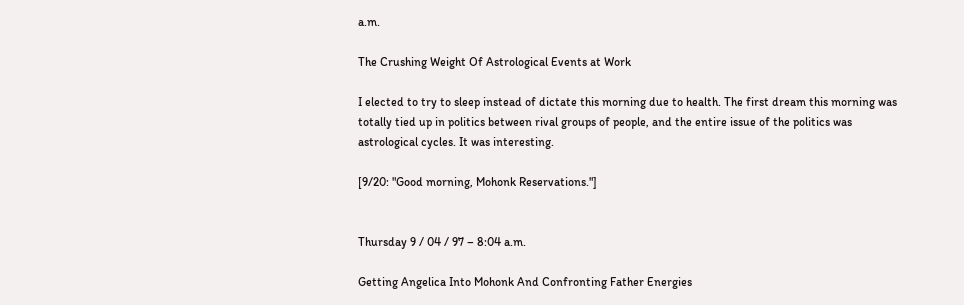a.m.

The Crushing Weight Of Astrological Events at Work

I elected to try to sleep instead of dictate this morning due to health. The first dream this morning was totally tied up in politics between rival groups of people, and the entire issue of the politics was astrological cycles. It was interesting.

[9/20: "Good morning, Mohonk Reservations."]


Thursday 9 / 04 / 97 – 8:04 a.m.

Getting Angelica Into Mohonk And Confronting Father Energies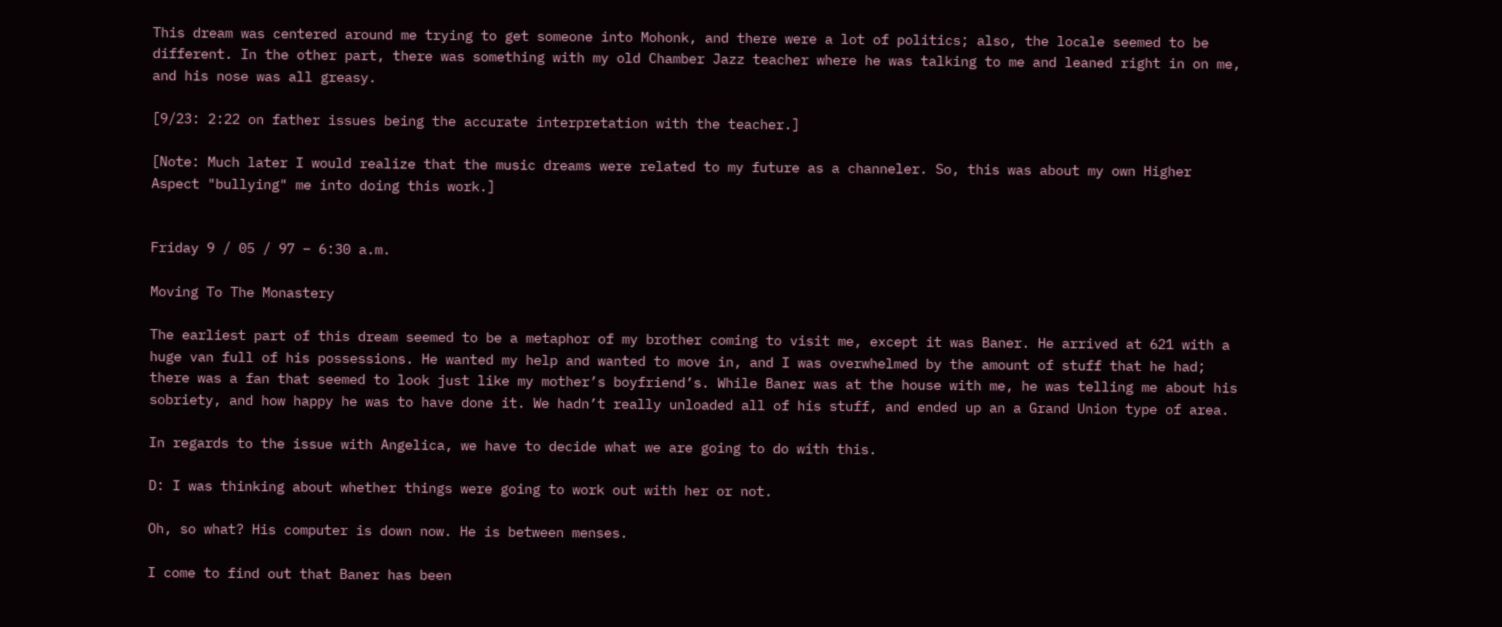This dream was centered around me trying to get someone into Mohonk, and there were a lot of politics; also, the locale seemed to be different. In the other part, there was something with my old Chamber Jazz teacher where he was talking to me and leaned right in on me, and his nose was all greasy.

[9/23: 2:22 on father issues being the accurate interpretation with the teacher.]

[Note: Much later I would realize that the music dreams were related to my future as a channeler. So, this was about my own Higher Aspect "bullying" me into doing this work.]


Friday 9 / 05 / 97 – 6:30 a.m.

Moving To The Monastery

The earliest part of this dream seemed to be a metaphor of my brother coming to visit me, except it was Baner. He arrived at 621 with a huge van full of his possessions. He wanted my help and wanted to move in, and I was overwhelmed by the amount of stuff that he had; there was a fan that seemed to look just like my mother’s boyfriend’s. While Baner was at the house with me, he was telling me about his sobriety, and how happy he was to have done it. We hadn’t really unloaded all of his stuff, and ended up an a Grand Union type of area.

In regards to the issue with Angelica, we have to decide what we are going to do with this.

D: I was thinking about whether things were going to work out with her or not.

Oh, so what? His computer is down now. He is between menses.

I come to find out that Baner has been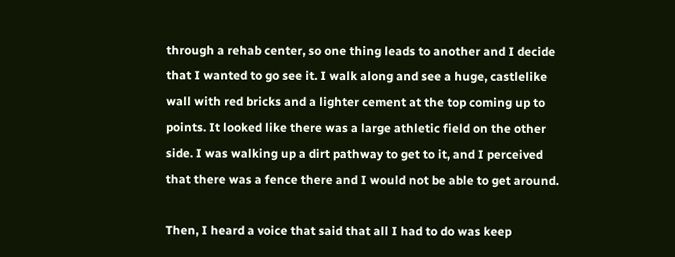through a rehab center, so one thing leads to another and I decide that I wanted to go see it. I walk along and see a huge, castlelike wall with red bricks and a lighter cement at the top coming up to points. It looked like there was a large athletic field on the other side. I was walking up a dirt pathway to get to it, and I perceived that there was a fence there and I would not be able to get around.

Then, I heard a voice that said that all I had to do was keep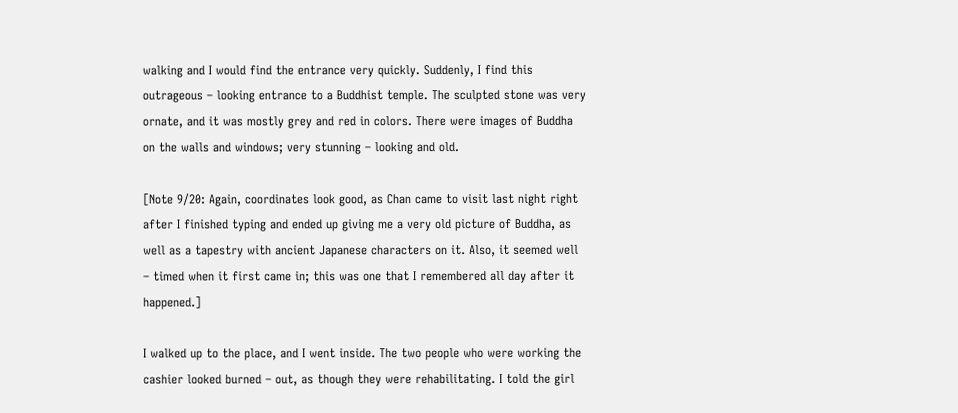walking and I would find the entrance very quickly. Suddenly, I find this outrageous – looking entrance to a Buddhist temple. The sculpted stone was very ornate, and it was mostly grey and red in colors. There were images of Buddha on the walls and windows; very stunning – looking and old.

[Note 9/20: Again, coordinates look good, as Chan came to visit last night right after I finished typing and ended up giving me a very old picture of Buddha, as well as a tapestry with ancient Japanese characters on it. Also, it seemed well – timed when it first came in; this was one that I remembered all day after it happened.]

I walked up to the place, and I went inside. The two people who were working the cashier looked burned – out, as though they were rehabilitating. I told the girl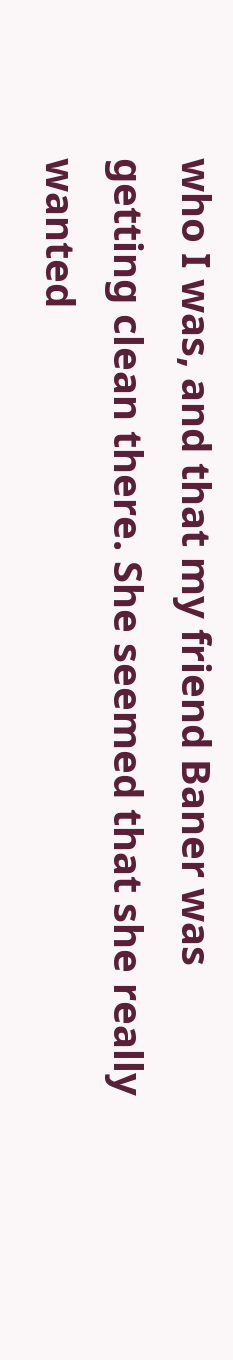who I was, and that my friend Baner was getting clean there. She seemed that she really wanted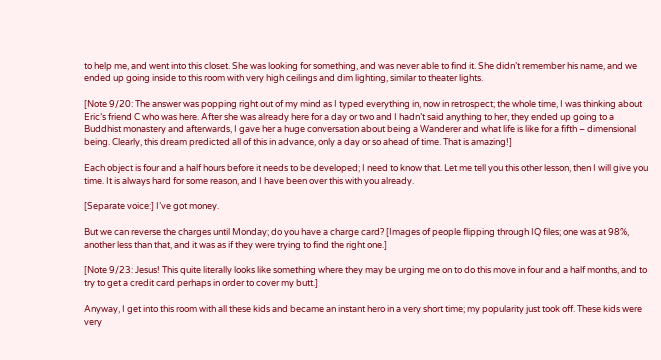to help me, and went into this closet. She was looking for something, and was never able to find it. She didn’t remember his name, and we ended up going inside to this room with very high ceilings and dim lighting, similar to theater lights.

[Note 9/20: The answer was popping right out of my mind as I typed everything in, now in retrospect; the whole time, I was thinking about Eric’s friend C who was here. After she was already here for a day or two and I hadn’t said anything to her, they ended up going to a Buddhist monastery and afterwards, I gave her a huge conversation about being a Wanderer and what life is like for a fifth – dimensional being. Clearly, this dream predicted all of this in advance, only a day or so ahead of time. That is amazing!]

Each object is four and a half hours before it needs to be developed; I need to know that. Let me tell you this other lesson, then I will give you time. It is always hard for some reason, and I have been over this with you already.

[Separate voice:] I’ve got money.

But we can reverse the charges until Monday; do you have a charge card? [Images of people flipping through IQ files; one was at 98%, another less than that, and it was as if they were trying to find the right one.]

[Note 9/23: Jesus! This quite literally looks like something where they may be urging me on to do this move in four and a half months, and to try to get a credit card perhaps in order to cover my butt.]

Anyway, I get into this room with all these kids and became an instant hero in a very short time; my popularity just took off. These kids were very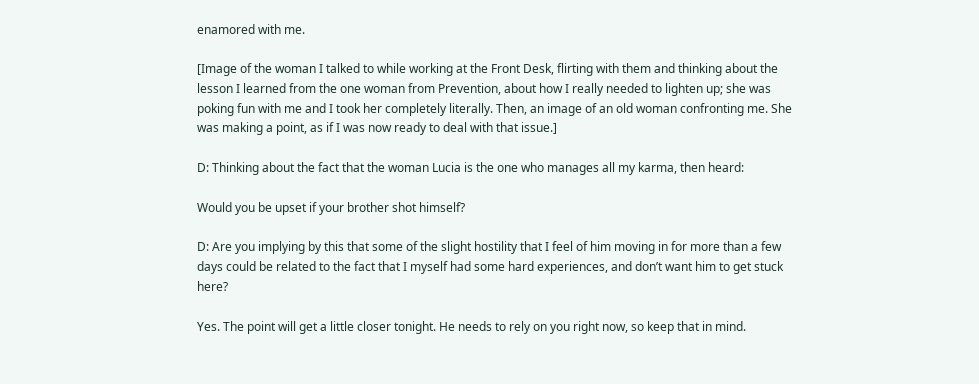enamored with me.

[Image of the woman I talked to while working at the Front Desk, flirting with them and thinking about the lesson I learned from the one woman from Prevention, about how I really needed to lighten up; she was poking fun with me and I took her completely literally. Then, an image of an old woman confronting me. She was making a point, as if I was now ready to deal with that issue.]

D: Thinking about the fact that the woman Lucia is the one who manages all my karma, then heard:

Would you be upset if your brother shot himself?

D: Are you implying by this that some of the slight hostility that I feel of him moving in for more than a few days could be related to the fact that I myself had some hard experiences, and don’t want him to get stuck here?

Yes. The point will get a little closer tonight. He needs to rely on you right now, so keep that in mind.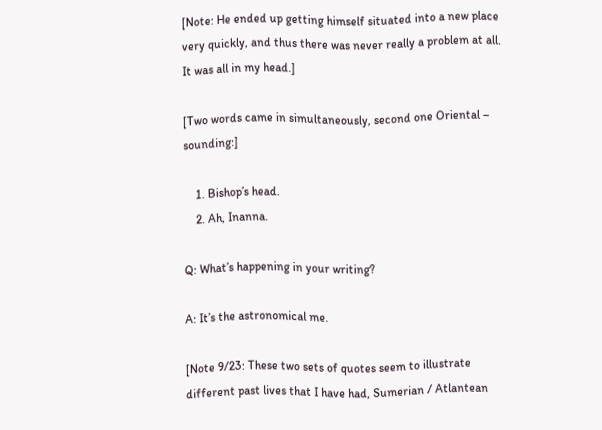[Note: He ended up getting himself situated into a new place very quickly, and thus there was never really a problem at all. It was all in my head.]

[Two words came in simultaneously, second one Oriental – sounding:]

    1. Bishop’s head.
    2. Ah, Inanna.

Q: What’s happening in your writing?

A: It’s the astronomical me.

[Note 9/23: These two sets of quotes seem to illustrate different past lives that I have had, Sumerian / Atlantean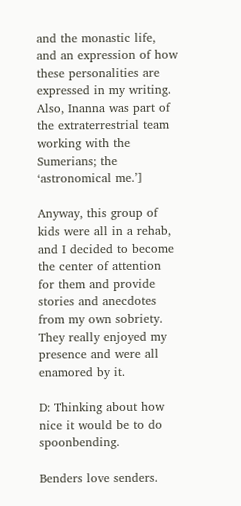and the monastic life, and an expression of how these personalities are expressed in my writing. Also, Inanna was part of the extraterrestrial team working with the Sumerians; the ‘astronomical me.’]

Anyway, this group of kids were all in a rehab, and I decided to become the center of attention for them and provide stories and anecdotes from my own sobriety. They really enjoyed my presence and were all enamored by it.

D: Thinking about how nice it would be to do spoonbending.

Benders love senders.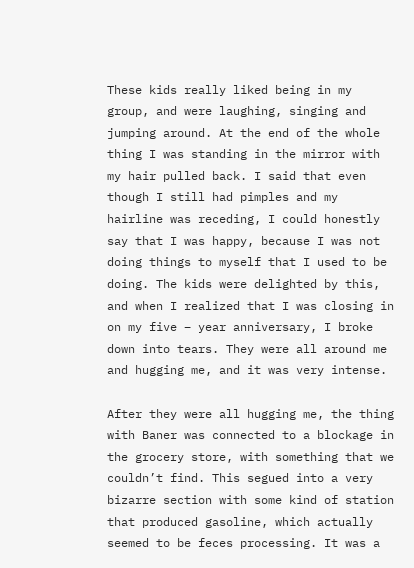These kids really liked being in my group, and were laughing, singing and jumping around. At the end of the whole thing I was standing in the mirror with my hair pulled back. I said that even though I still had pimples and my hairline was receding, I could honestly say that I was happy, because I was not doing things to myself that I used to be doing. The kids were delighted by this, and when I realized that I was closing in on my five – year anniversary, I broke down into tears. They were all around me and hugging me, and it was very intense.

After they were all hugging me, the thing with Baner was connected to a blockage in the grocery store, with something that we couldn’t find. This segued into a very bizarre section with some kind of station that produced gasoline, which actually seemed to be feces processing. It was a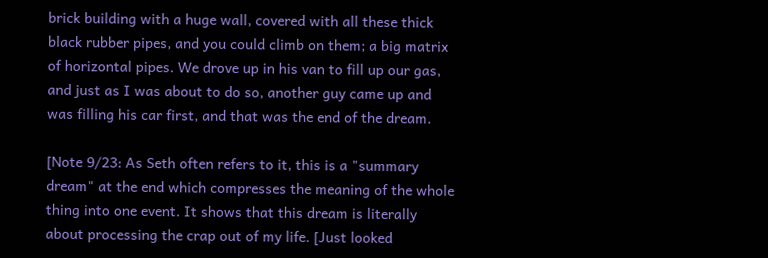brick building with a huge wall, covered with all these thick black rubber pipes, and you could climb on them; a big matrix of horizontal pipes. We drove up in his van to fill up our gas, and just as I was about to do so, another guy came up and was filling his car first, and that was the end of the dream.

[Note 9/23: As Seth often refers to it, this is a "summary dream" at the end which compresses the meaning of the whole thing into one event. It shows that this dream is literally about processing the crap out of my life. [Just looked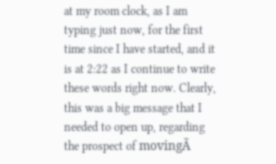at my room clock, as I am typing just now, for the first time since I have started, and it is at 2:22 as I continue to write these words right now. Clearly, this was a big message that I needed to open up, regarding the prospect of movingÃ